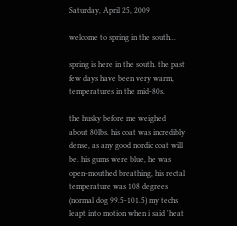Saturday, April 25, 2009

welcome to spring in the south...

spring is here in the south. the past few days have been very warm, temperatures in the mid-80s.

the husky before me weighed about 80lbs. his coat was incredibly dense, as any good nordic coat will be. his gums were blue, he was open-mouthed breathing, his rectal temperature was 108 degrees (normal dog 99.5-101.5) my techs leapt into motion when i said 'heat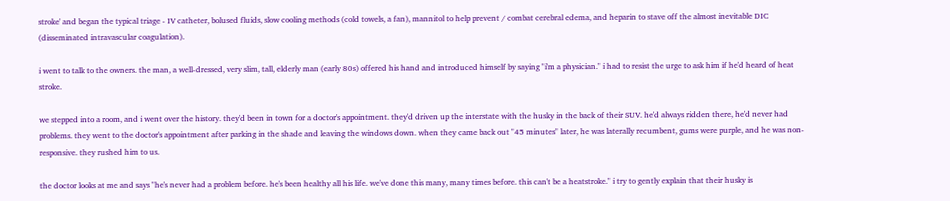stroke' and began the typical triage - IV catheter, bolused fluids, slow cooling methods (cold towels, a fan), mannitol to help prevent / combat cerebral edema, and heparin to stave off the almost inevitable DIC (disseminated intravascular coagulation).

i went to talk to the owners. the man, a well-dressed, very slim, tall, elderly man (early 80s) offered his hand and introduced himself by saying "i'm a physician." i had to resist the urge to ask him if he'd heard of heat stroke.

we stepped into a room, and i went over the history. they'd been in town for a doctor's appointment. they'd driven up the interstate with the husky in the back of their SUV. he'd always ridden there, he'd never had problems. they went to the doctor's appointment after parking in the shade and leaving the windows down. when they came back out "45 minutes" later, he was laterally recumbent, gums were purple, and he was non-responsive. they rushed him to us.

the doctor looks at me and says "he's never had a problem before. he's been healthy all his life. we've done this many, many times before. this can't be a heatstroke." i try to gently explain that their husky is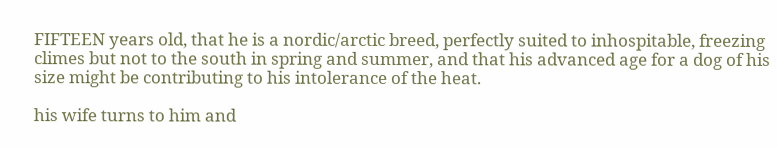FIFTEEN years old, that he is a nordic/arctic breed, perfectly suited to inhospitable, freezing climes but not to the south in spring and summer, and that his advanced age for a dog of his size might be contributing to his intolerance of the heat.

his wife turns to him and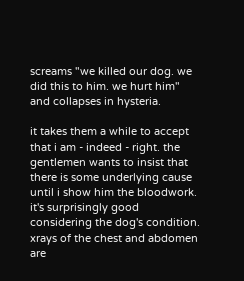screams "we killed our dog. we did this to him. we hurt him" and collapses in hysteria.

it takes them a while to accept that i am - indeed - right. the gentlemen wants to insist that there is some underlying cause until i show him the bloodwork. it's surprisingly good considering the dog's condition. xrays of the chest and abdomen are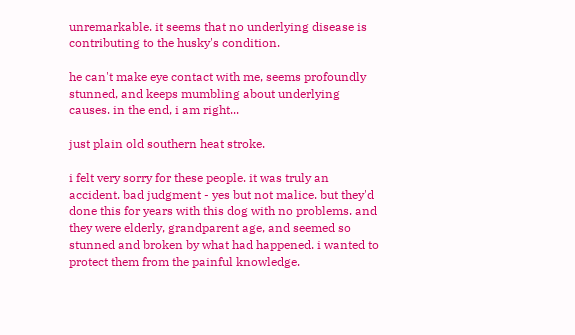unremarkable. it seems that no underlying disease is contributing to the husky's condition.

he can't make eye contact with me, seems profoundly stunned, and keeps mumbling about underlying causes. in the end, i am right...

just plain old southern heat stroke.

i felt very sorry for these people. it was truly an accident. bad judgment - yes but not malice. but they'd done this for years with this dog with no problems. and they were elderly, grandparent age, and seemed so stunned and broken by what had happened. i wanted to protect them from the painful knowledge.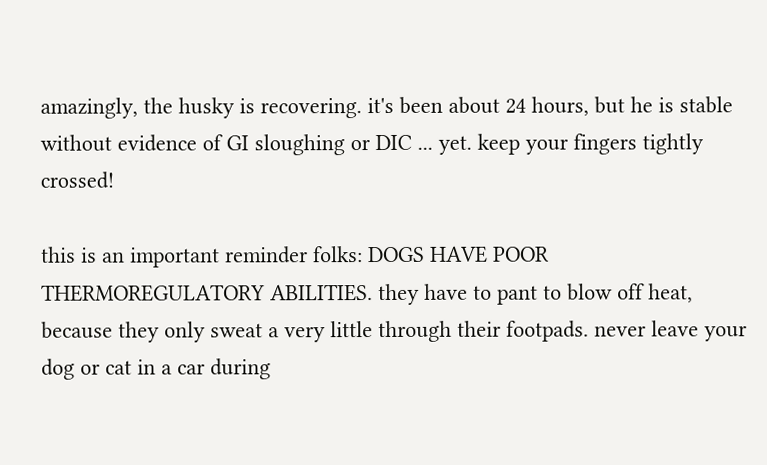amazingly, the husky is recovering. it's been about 24 hours, but he is stable without evidence of GI sloughing or DIC ... yet. keep your fingers tightly crossed!

this is an important reminder folks: DOGS HAVE POOR THERMOREGULATORY ABILITIES. they have to pant to blow off heat, because they only sweat a very little through their footpads. never leave your dog or cat in a car during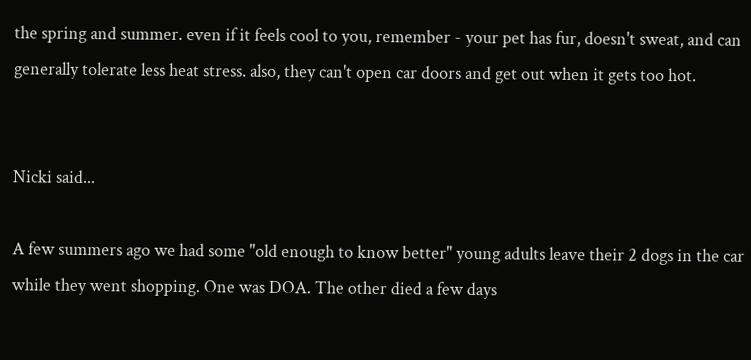the spring and summer. even if it feels cool to you, remember - your pet has fur, doesn't sweat, and can generally tolerate less heat stress. also, they can't open car doors and get out when it gets too hot.


Nicki said...

A few summers ago we had some "old enough to know better" young adults leave their 2 dogs in the car while they went shopping. One was DOA. The other died a few days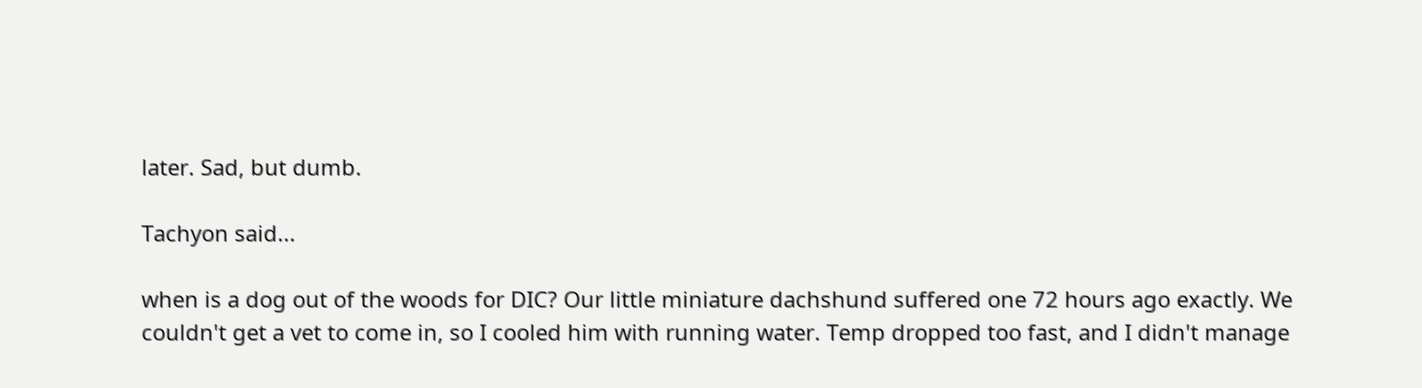later. Sad, but dumb.

Tachyon said...

when is a dog out of the woods for DIC? Our little miniature dachshund suffered one 72 hours ago exactly. We couldn't get a vet to come in, so I cooled him with running water. Temp dropped too fast, and I didn't manage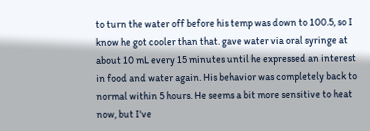to turn the water off before his temp was down to 100.5, so I know he got cooler than that. gave water via oral syringe at about 10 mL every 15 minutes until he expressed an interest in food and water again. His behavior was completely back to normal within 5 hours. He seems a bit more sensitive to heat now, but I've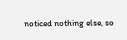noticed nothing else, so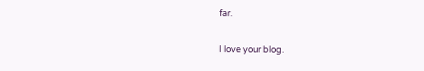far.

I love your blog.